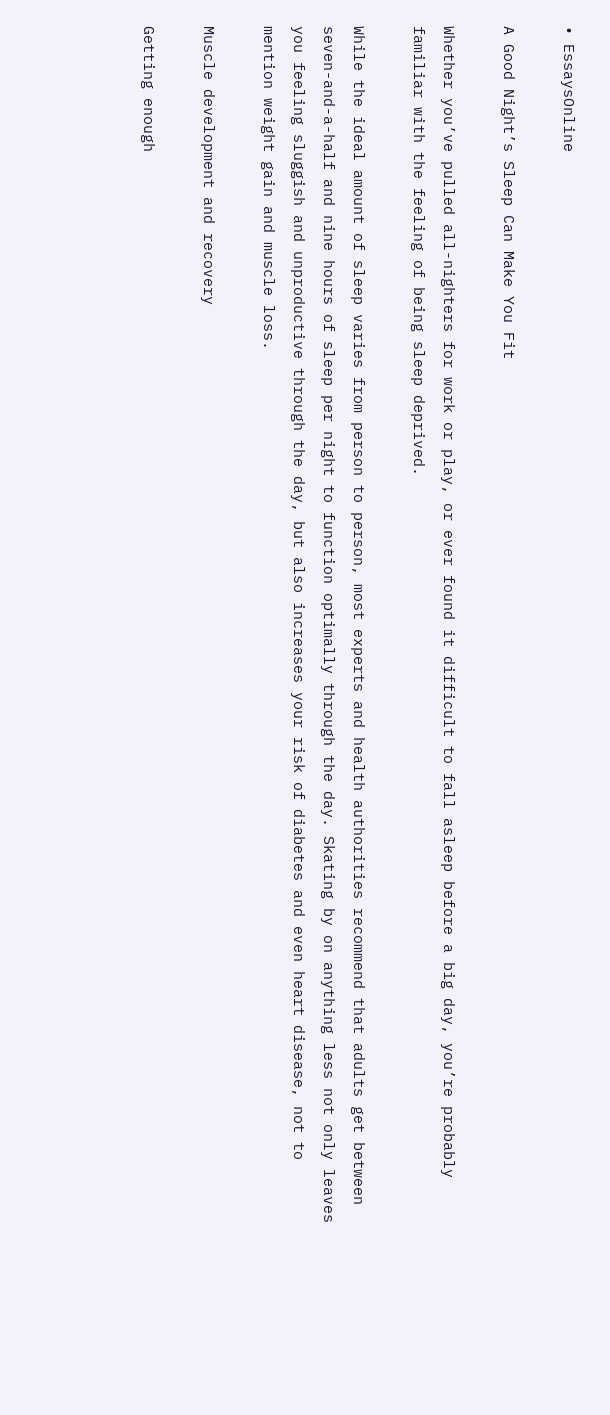• EssaysOnline

A Good Night’s Sleep Can Make You Fit

Whether you’ve pulled all-nighters for work or play, or ever found it difficult to fall asleep before a big day, you’re probably familiar with the feeling of being sleep deprived.

While the ideal amount of sleep varies from person to person, most experts and health authorities recommend that adults get between seven-and-a-half and nine hours of sleep per night to function optimally through the day. Skating by on anything less not only leaves you feeling sluggish and unproductive through the day, but also increases your risk of diabetes and even heart disease, not to mention weight gain and muscle loss.

Muscle development and recovery

Getting enough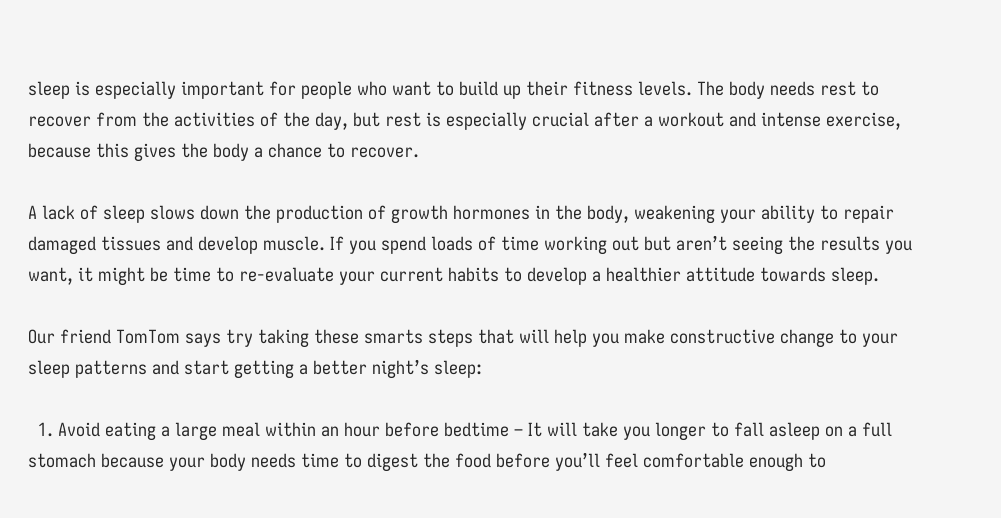sleep is especially important for people who want to build up their fitness levels. The body needs rest to recover from the activities of the day, but rest is especially crucial after a workout and intense exercise, because this gives the body a chance to recover.

A lack of sleep slows down the production of growth hormones in the body, weakening your ability to repair damaged tissues and develop muscle. If you spend loads of time working out but aren’t seeing the results you want, it might be time to re-evaluate your current habits to develop a healthier attitude towards sleep.

Our friend TomTom says try taking these smarts steps that will help you make constructive change to your sleep patterns and start getting a better night’s sleep:

  1. Avoid eating a large meal within an hour before bedtime – It will take you longer to fall asleep on a full stomach because your body needs time to digest the food before you’ll feel comfortable enough to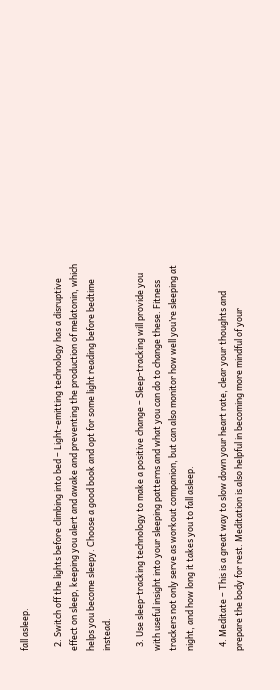fall asleep.

  2. Switch off the lights before climbing into bed – Light-emitting technology has a disruptive effect on sleep, keeping you alert and awake and preventing the production of melatonin, which helps you become sleepy. Choose a good book and opt for some light reading before bedtime instead.

  3. Use sleep-tracking technology to make a positive change – Sleep-tracking will provide you with useful insight into your sleeping patterns and what you can do to change these. Fitness trackers not only serve as workout companion, but can also monitor how well you’re sleeping at night, and how long it takes you to fall asleep.

  4. Meditate – This is a great way to slow down your heart rate, clear your thoughts and prepare the body for rest. Meditation is also helpful in becoming more mindful of your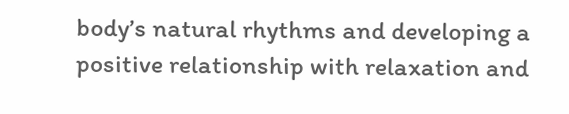body’s natural rhythms and developing a positive relationship with relaxation and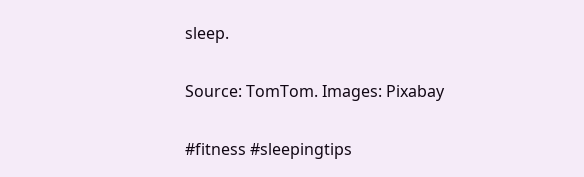sleep.

Source: TomTom. Images: Pixabay

#fitness #sleepingtips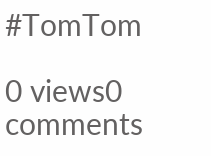#TomTom

0 views0 comments